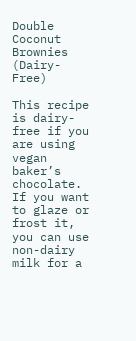Double Coconut Brownies (Dairy-Free)

This recipe is dairy-free if you are using vegan baker’s chocolate. If you want to glaze or frost it, you can use non-dairy milk for a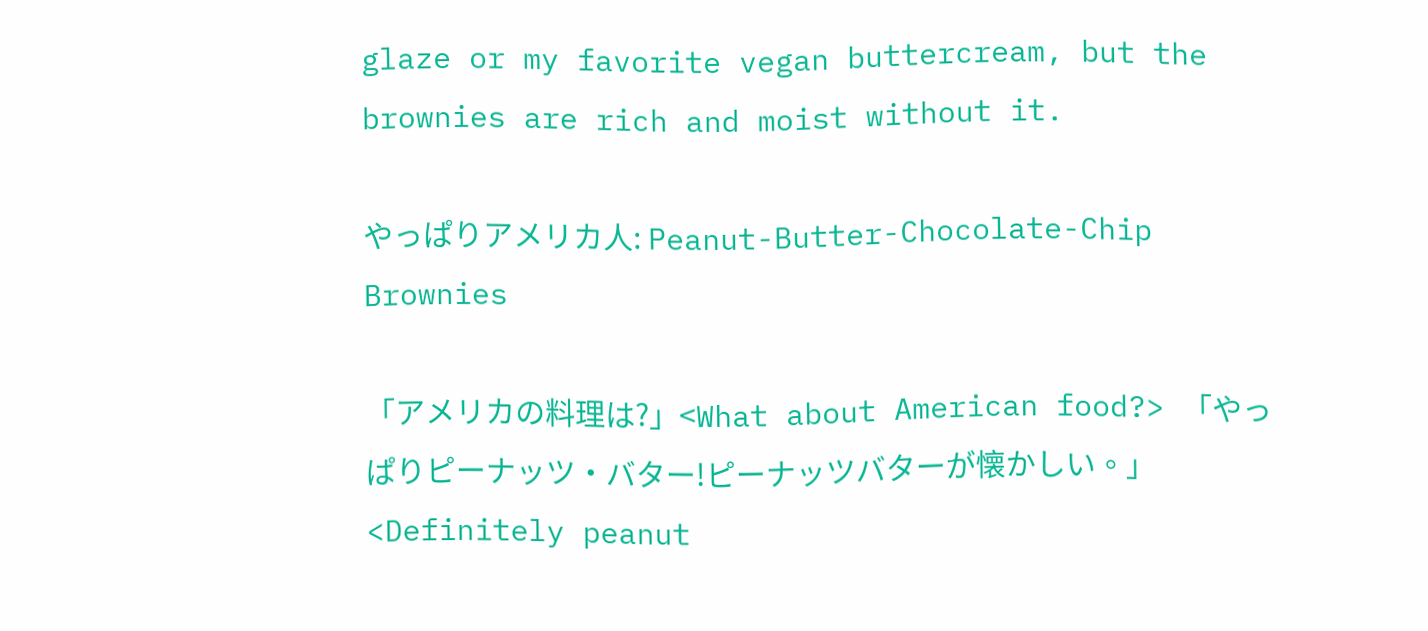glaze or my favorite vegan buttercream, but the brownies are rich and moist without it.

やっぱりアメリカ人: Peanut-Butter-Chocolate-Chip Brownies

「アメリカの料理は?」<What about American food?> 「やっぱりピーナッツ・バター!ピーナッツバターが懐かしい。」 <Definitely peanut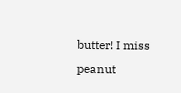butter! I miss peanut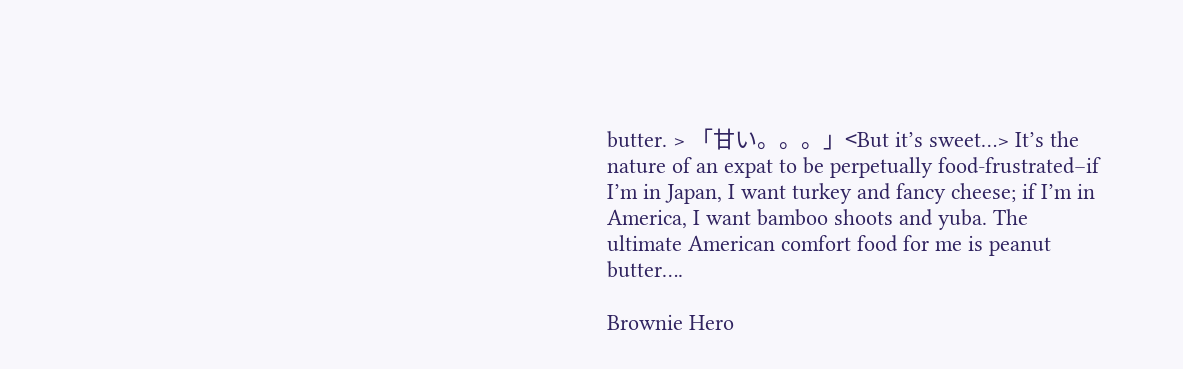butter. > 「甘い。。。」<But it’s sweet…> It’s the nature of an expat to be perpetually food-frustrated–if I’m in Japan, I want turkey and fancy cheese; if I’m in America, I want bamboo shoots and yuba. The ultimate American comfort food for me is peanut butter….

Brownie Hero